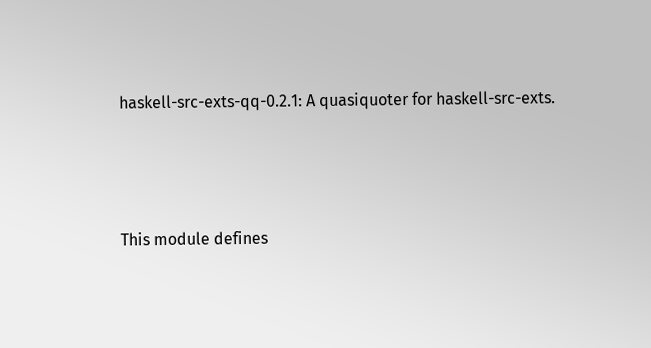haskell-src-exts-qq-0.2.1: A quasiquoter for haskell-src-exts.



This module defines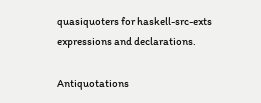quasiquoters for haskell-src-exts expressions and declarations.

Antiquotations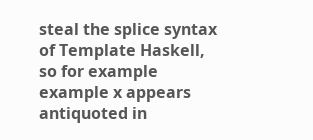steal the splice syntax of Template Haskell, so for example example x appears antiquoted in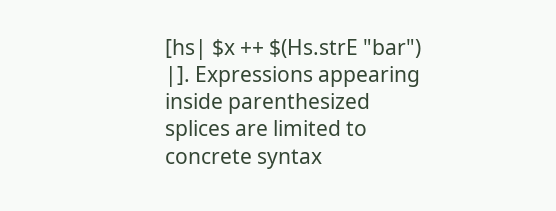[hs| $x ++ $(Hs.strE "bar") |]. Expressions appearing inside parenthesized splices are limited to concrete syntax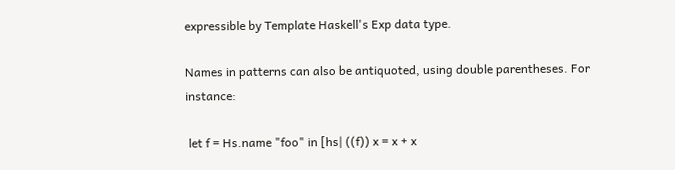expressible by Template Haskell's Exp data type.

Names in patterns can also be antiquoted, using double parentheses. For instance:

 let f = Hs.name "foo" in [hs| ((f)) x = x + x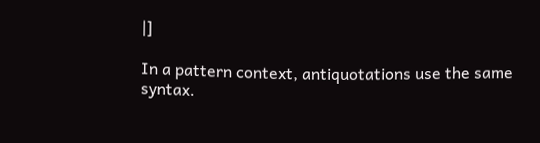|]

In a pattern context, antiquotations use the same syntax.